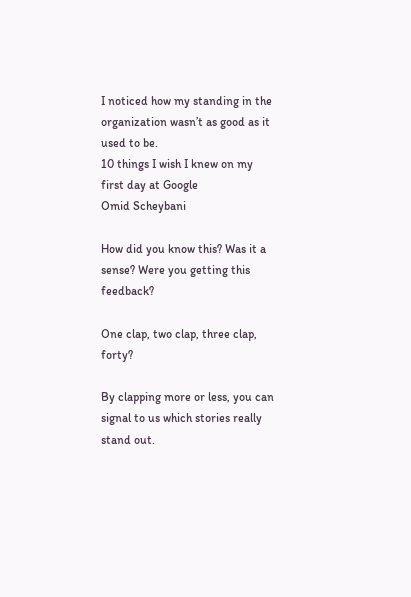I noticed how my standing in the organization wasn’t as good as it used to be.
10 things I wish I knew on my first day at Google
Omid Scheybani

How did you know this? Was it a sense? Were you getting this feedback?

One clap, two clap, three clap, forty?

By clapping more or less, you can signal to us which stories really stand out.